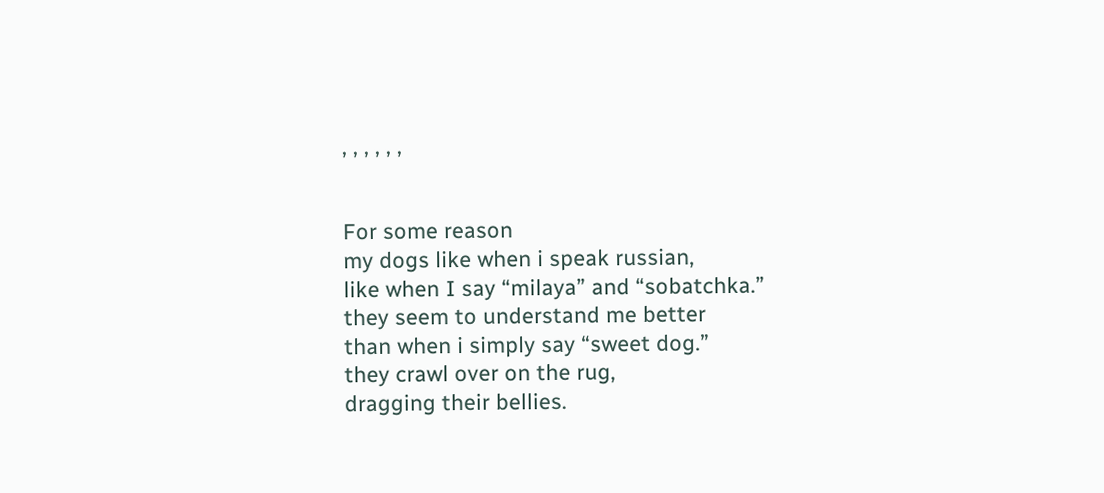, , , , , ,


For some reason
my dogs like when i speak russian,
like when I say “milaya” and “sobatchka.”
they seem to understand me better
than when i simply say “sweet dog.”
they crawl over on the rug,
dragging their bellies.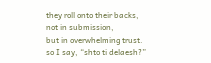they roll onto their backs,
not in submission,
but in overwhelming trust.
so I say, “shto ti delaesh?”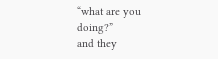“what are you doing?”
and they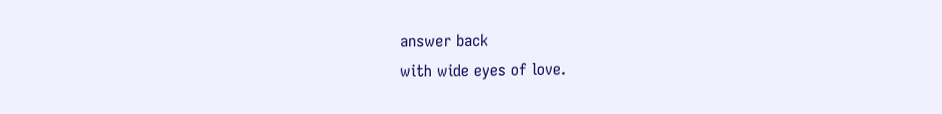answer back
with wide eyes of love.